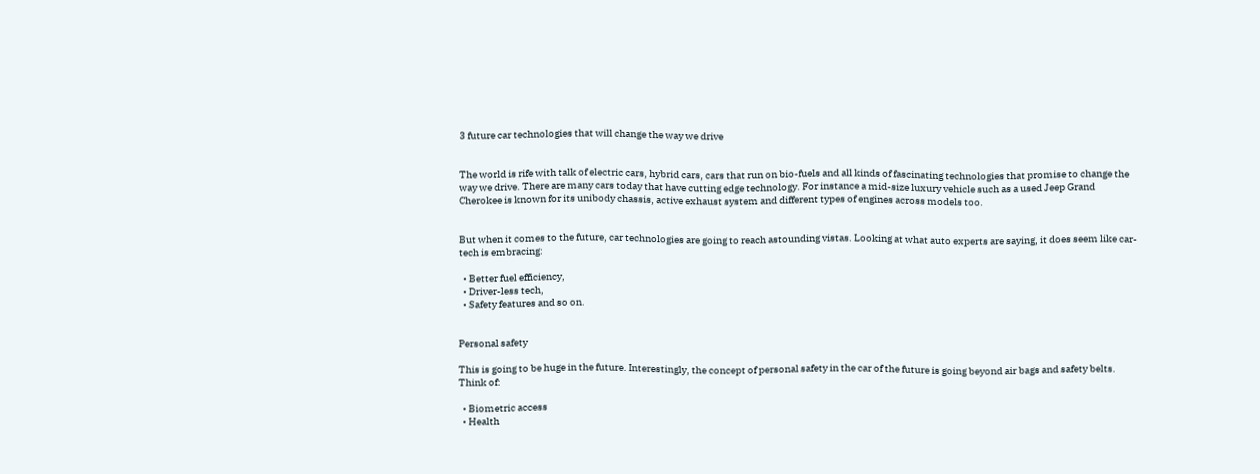3 future car technologies that will change the way we drive


The world is rife with talk of electric cars, hybrid cars, cars that run on bio-fuels and all kinds of fascinating technologies that promise to change the way we drive. There are many cars today that have cutting edge technology. For instance a mid-size luxury vehicle such as a used Jeep Grand Cherokee is known for its unibody chassis, active exhaust system and different types of engines across models too.


But when it comes to the future, car technologies are going to reach astounding vistas. Looking at what auto experts are saying, it does seem like car-tech is embracing:

  • Better fuel efficiency,
  • Driver-less tech,
  • Safety features and so on.


Personal safety

This is going to be huge in the future. Interestingly, the concept of personal safety in the car of the future is going beyond air bags and safety belts. Think of:

  • Biometric access
  • Health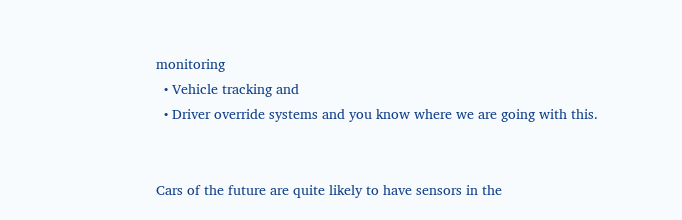monitoring
  • Vehicle tracking and
  • Driver override systems and you know where we are going with this.


Cars of the future are quite likely to have sensors in the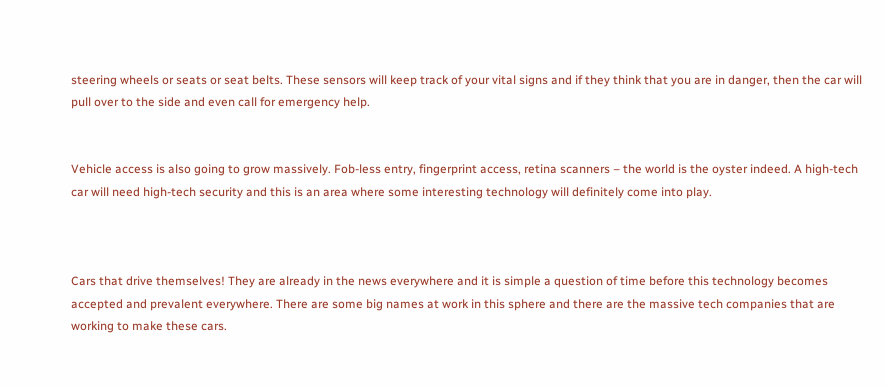steering wheels or seats or seat belts. These sensors will keep track of your vital signs and if they think that you are in danger, then the car will pull over to the side and even call for emergency help.


Vehicle access is also going to grow massively. Fob-less entry, fingerprint access, retina scanners – the world is the oyster indeed. A high-tech car will need high-tech security and this is an area where some interesting technology will definitely come into play.



Cars that drive themselves! They are already in the news everywhere and it is simple a question of time before this technology becomes accepted and prevalent everywhere. There are some big names at work in this sphere and there are the massive tech companies that are working to make these cars.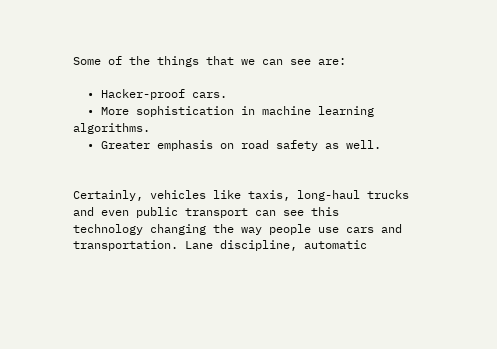Some of the things that we can see are:

  • Hacker-proof cars.
  • More sophistication in machine learning algorithms.
  • Greater emphasis on road safety as well.


Certainly, vehicles like taxis, long-haul trucks and even public transport can see this technology changing the way people use cars and transportation. Lane discipline, automatic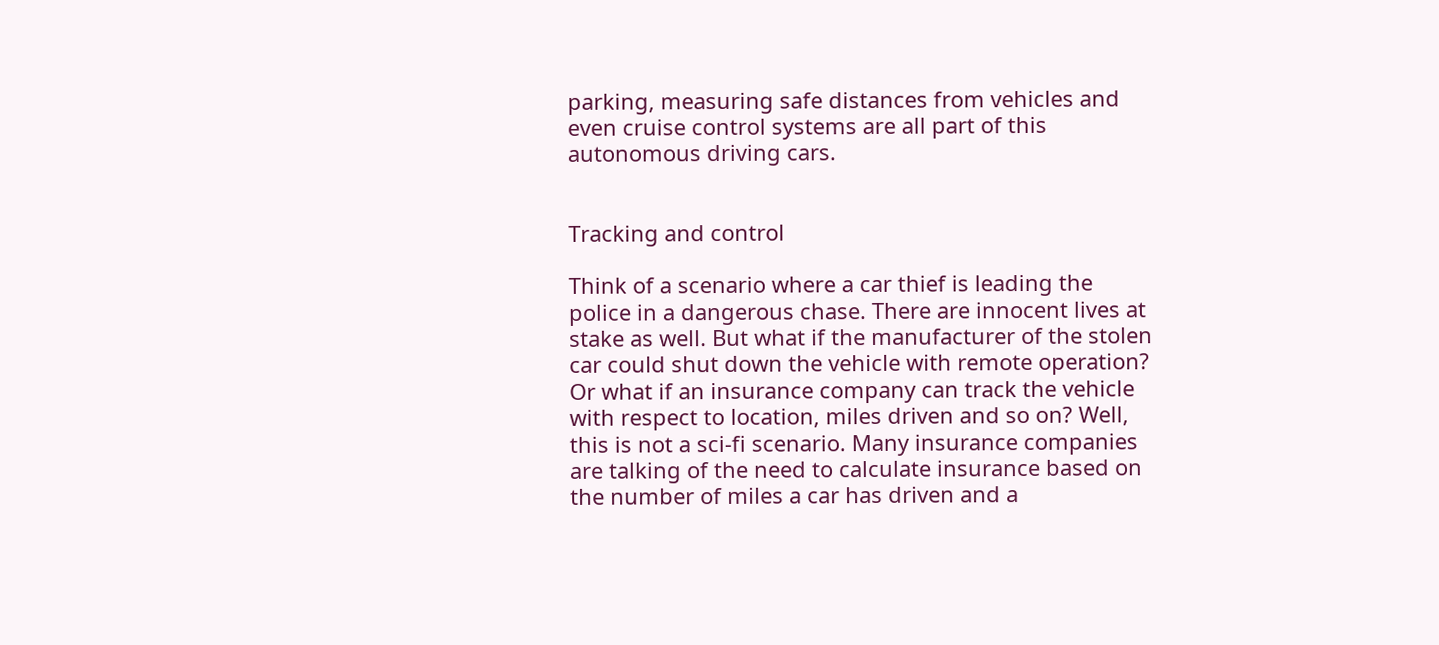parking, measuring safe distances from vehicles and even cruise control systems are all part of this autonomous driving cars.


Tracking and control

Think of a scenario where a car thief is leading the police in a dangerous chase. There are innocent lives at stake as well. But what if the manufacturer of the stolen car could shut down the vehicle with remote operation? Or what if an insurance company can track the vehicle with respect to location, miles driven and so on? Well, this is not a sci-fi scenario. Many insurance companies are talking of the need to calculate insurance based on the number of miles a car has driven and a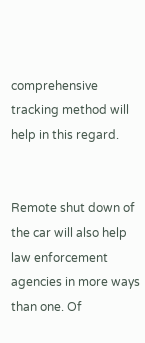comprehensive tracking method will help in this regard.


Remote shut down of the car will also help law enforcement agencies in more ways than one. Of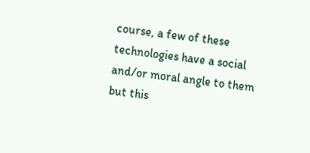course, a few of these technologies have a social and/or moral angle to them but this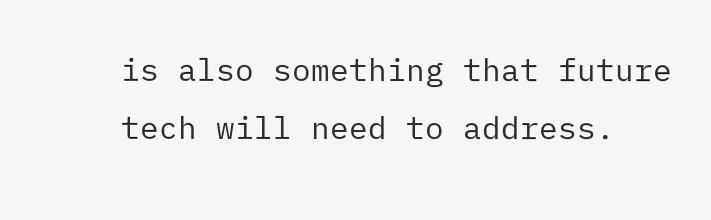is also something that future tech will need to address.